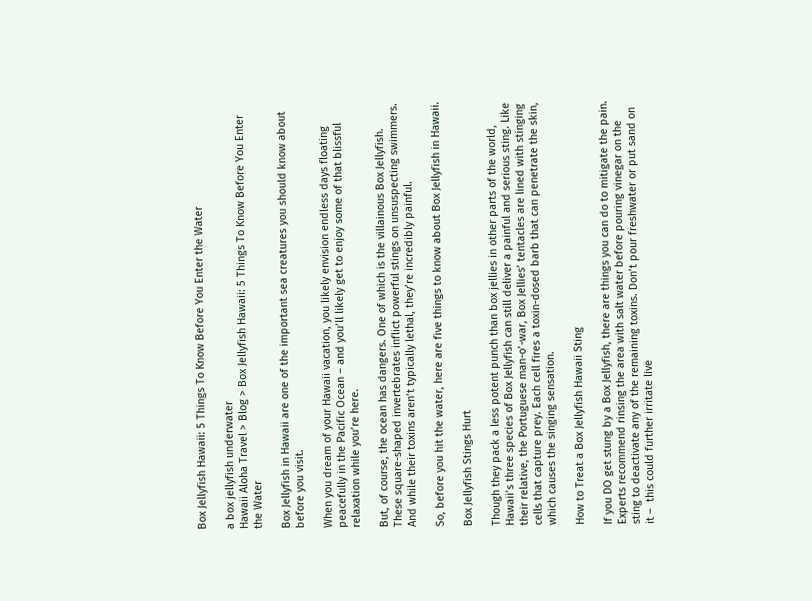Box Jellyfish Hawaii: 5 Things To Know Before You Enter the Water

a box jellyfish underwater
Hawaii Aloha Travel > Blog > Box Jellyfish Hawaii: 5 Things To Know Before You Enter the Water

Box Jellyfish in Hawaii are one of the important sea creatures you should know about before you visit.

When you dream of your Hawaii vacation, you likely envision endless days floating peacefully in the Pacific Ocean – and you’ll likely get to enjoy some of that blissful relaxation while you’re here.

But, of course, the ocean has dangers. One of which is the villainous Box Jellyfish. These square-shaped invertebrates inflict powerful stings on unsuspecting swimmers. And while their toxins aren’t typically lethal, they’re incredibly painful.

So, before you hit the water, here are five things to know about Box Jellyfish in Hawaii.

Box Jellyfish Stings Hurt

Though they pack a less potent punch than box jellies in other parts of the world, Hawaii’s three species of Box Jellyfish can still deliver a painful and serious sting. Like their relative, the Portuguese man-o’-war, Box Jellies’ tentacles are lined with stinging cells that capture prey. Each cell fires a toxin-dosed barb that can penetrate the skin, which causes the singing sensation.

How to Treat a Box Jellyfish Hawaii Sting

If you DO get stung by a Box Jellyfish, there are things you can do to mitigate the pain. Experts recommend rinsing the area with salt water before pouring vinegar on the sting to deactivate any of the remaining toxins. Don’t pour freshwater or put sand on it –  this could further irritate live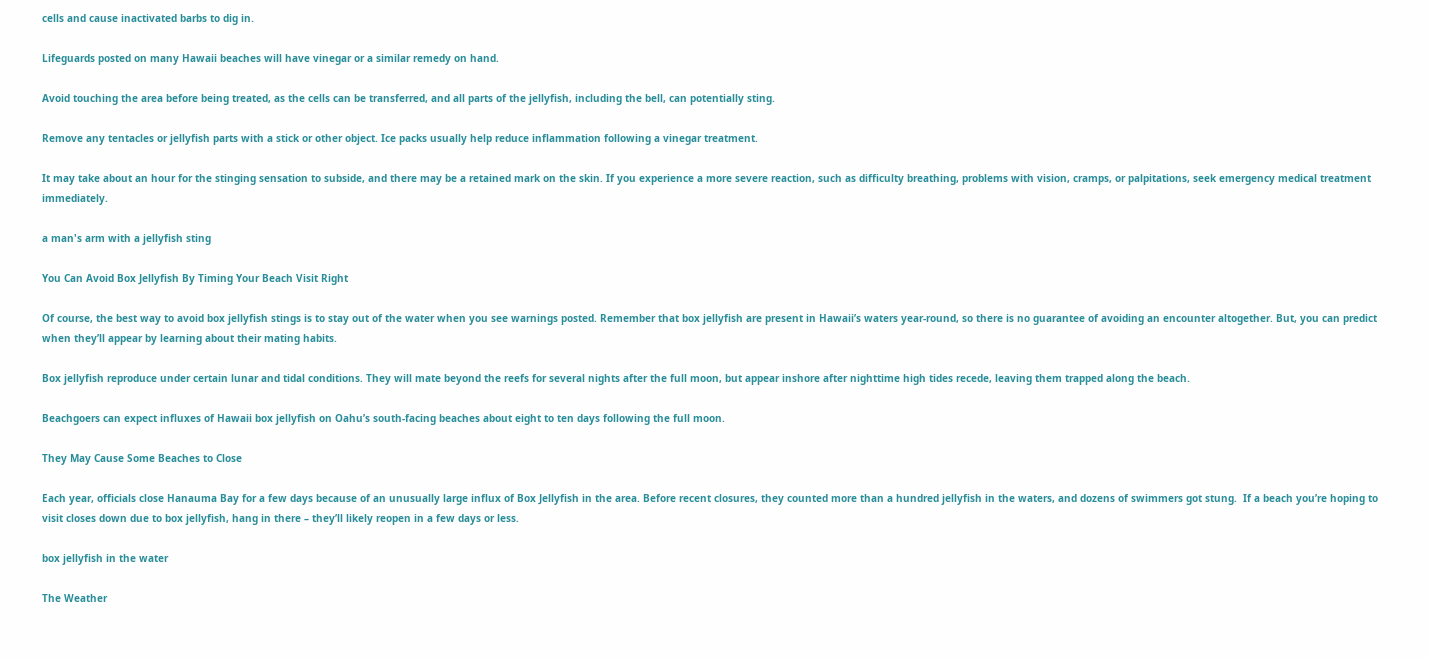cells and cause inactivated barbs to dig in.

Lifeguards posted on many Hawaii beaches will have vinegar or a similar remedy on hand.

Avoid touching the area before being treated, as the cells can be transferred, and all parts of the jellyfish, including the bell, can potentially sting.

Remove any tentacles or jellyfish parts with a stick or other object. Ice packs usually help reduce inflammation following a vinegar treatment.

It may take about an hour for the stinging sensation to subside, and there may be a retained mark on the skin. If you experience a more severe reaction, such as difficulty breathing, problems with vision, cramps, or palpitations, seek emergency medical treatment immediately.

a man's arm with a jellyfish sting

You Can Avoid Box Jellyfish By Timing Your Beach Visit Right

Of course, the best way to avoid box jellyfish stings is to stay out of the water when you see warnings posted. Remember that box jellyfish are present in Hawaii’s waters year-round, so there is no guarantee of avoiding an encounter altogether. But, you can predict when they’ll appear by learning about their mating habits.

Box jellyfish reproduce under certain lunar and tidal conditions. They will mate beyond the reefs for several nights after the full moon, but appear inshore after nighttime high tides recede, leaving them trapped along the beach.

Beachgoers can expect influxes of Hawaii box jellyfish on Oahu’s south-facing beaches about eight to ten days following the full moon.

They May Cause Some Beaches to Close

Each year, officials close Hanauma Bay for a few days because of an unusually large influx of Box Jellyfish in the area. Before recent closures, they counted more than a hundred jellyfish in the waters, and dozens of swimmers got stung.  If a beach you’re hoping to visit closes down due to box jellyfish, hang in there – they’ll likely reopen in a few days or less.

box jellyfish in the water

The Weather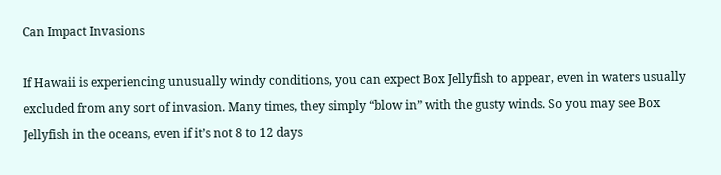Can Impact Invasions

If Hawaii is experiencing unusually windy conditions, you can expect Box Jellyfish to appear, even in waters usually excluded from any sort of invasion. Many times, they simply “blow in” with the gusty winds. So you may see Box Jellyfish in the oceans, even if it’s not 8 to 12 days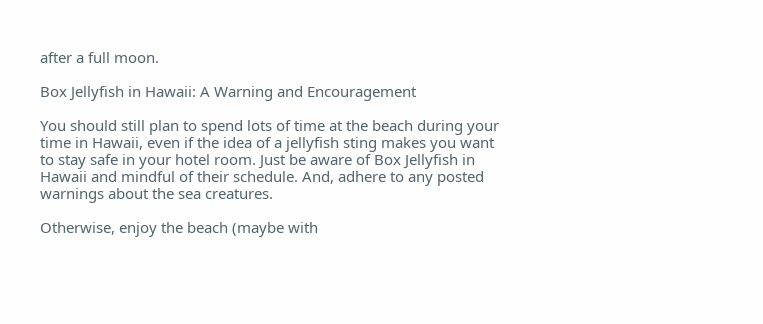after a full moon.

Box Jellyfish in Hawaii: A Warning and Encouragement

You should still plan to spend lots of time at the beach during your time in Hawaii, even if the idea of a jellyfish sting makes you want to stay safe in your hotel room. Just be aware of Box Jellyfish in Hawaii and mindful of their schedule. And, adhere to any posted warnings about the sea creatures.

Otherwise, enjoy the beach (maybe with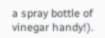a spray bottle of vinegar handy!).